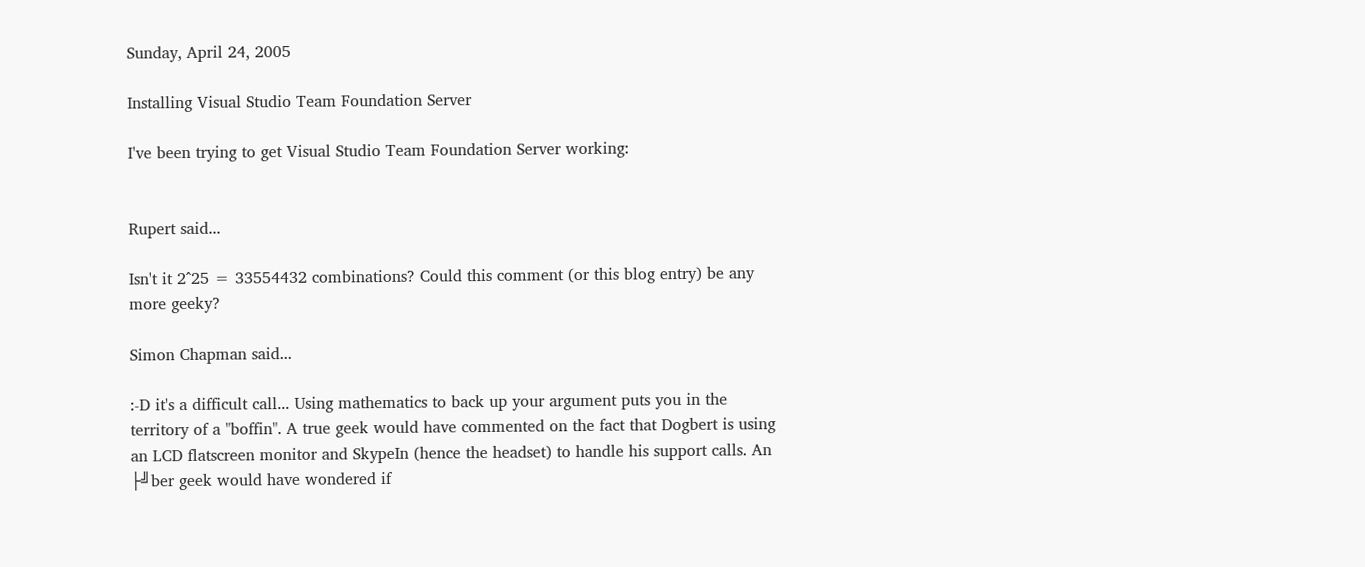Sunday, April 24, 2005

Installing Visual Studio Team Foundation Server

I've been trying to get Visual Studio Team Foundation Server working:


Rupert said...

Isn't it 2^25 = 33554432 combinations? Could this comment (or this blog entry) be any more geeky?

Simon Chapman said...

:-D it's a difficult call... Using mathematics to back up your argument puts you in the territory of a "boffin". A true geek would have commented on the fact that Dogbert is using an LCD flatscreen monitor and SkypeIn (hence the headset) to handle his support calls. An ├╝ber geek would have wondered if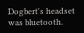Dogbert's headset was bluetooth.